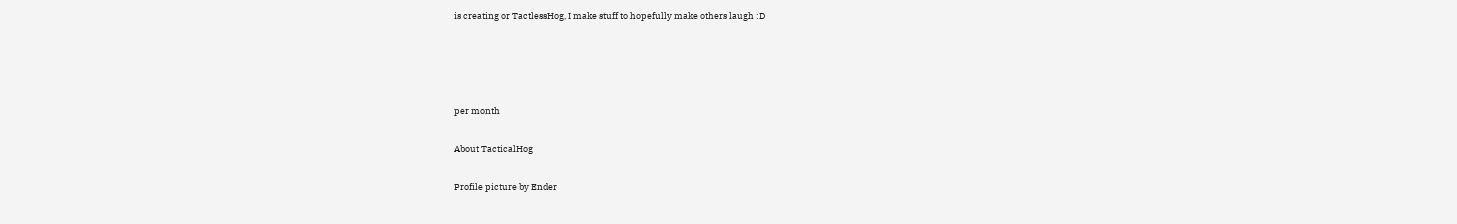is creating or TactlessHog, I make stuff to hopefully make others laugh :D




per month

About TacticalHog

Profile picture by Ender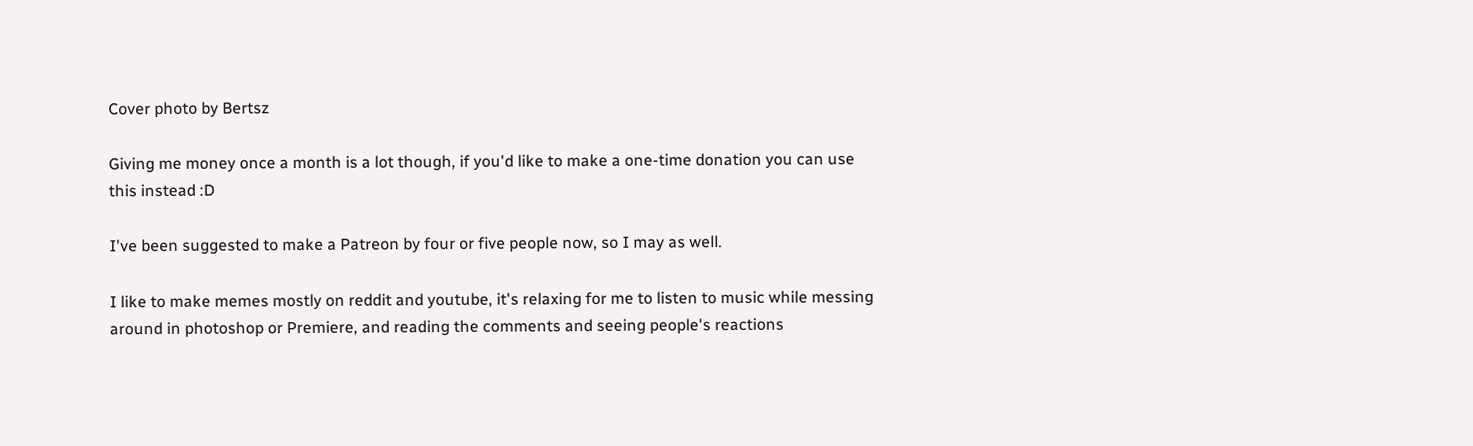Cover photo by Bertsz

Giving me money once a month is a lot though, if you'd like to make a one-time donation you can use this instead :D

I've been suggested to make a Patreon by four or five people now, so I may as well.

I like to make memes mostly on reddit and youtube, it's relaxing for me to listen to music while messing around in photoshop or Premiere, and reading the comments and seeing people's reactions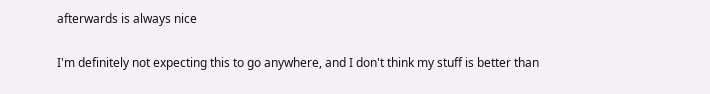afterwards is always nice

I'm definitely not expecting this to go anywhere, and I don't think my stuff is better than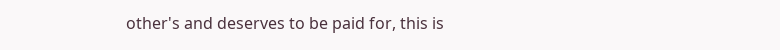other's and deserves to be paid for, this is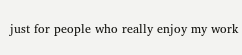just for people who really enjoy my work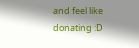and feel like donating :D